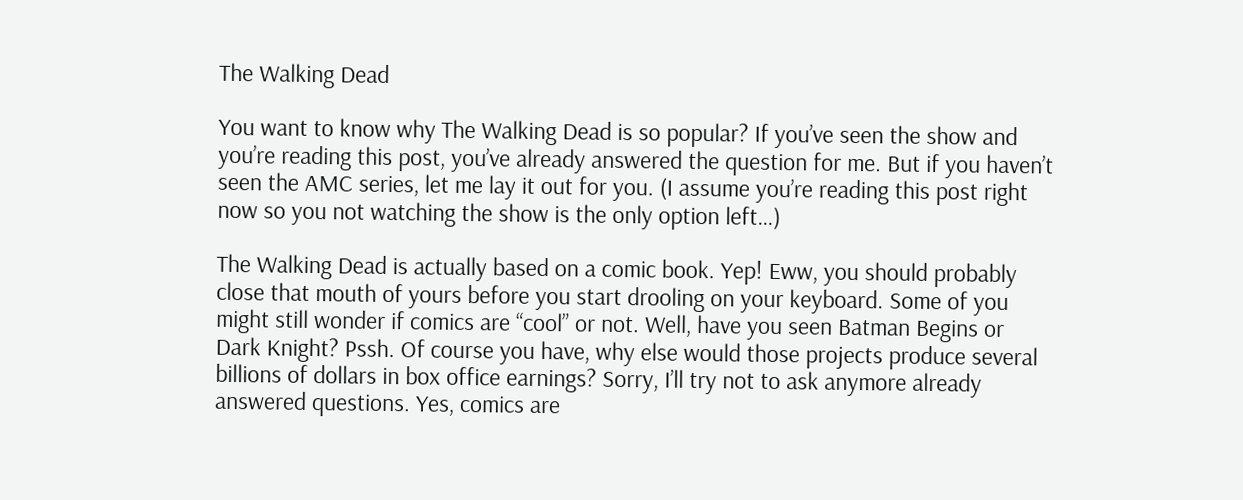The Walking Dead

You want to know why The Walking Dead is so popular? If you’ve seen the show and you’re reading this post, you’ve already answered the question for me. But if you haven’t seen the AMC series, let me lay it out for you. (I assume you’re reading this post right now so you not watching the show is the only option left…)

The Walking Dead is actually based on a comic book. Yep! Eww, you should probably close that mouth of yours before you start drooling on your keyboard. Some of you might still wonder if comics are “cool” or not. Well, have you seen Batman Begins or Dark Knight? Pssh. Of course you have, why else would those projects produce several billions of dollars in box office earnings? Sorry, I’ll try not to ask anymore already answered questions. Yes, comics are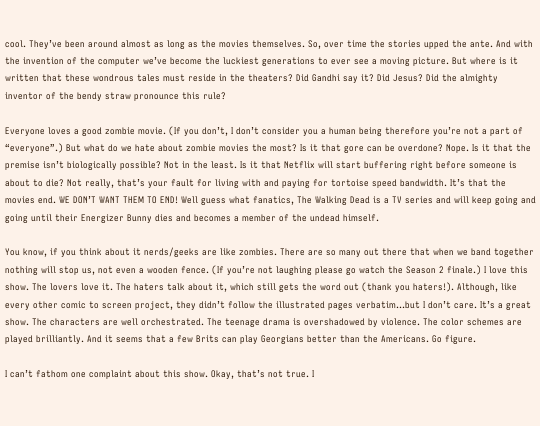cool. They’ve been around almost as long as the movies themselves. So, over time the stories upped the ante. And with the invention of the computer we’ve become the luckiest generations to ever see a moving picture. But where is it written that these wondrous tales must reside in the theaters? Did Gandhi say it? Did Jesus? Did the almighty inventor of the bendy straw pronounce this rule?

Everyone loves a good zombie movie. (If you don’t, I don’t consider you a human being therefore you’re not a part of “everyone”.) But what do we hate about zombie movies the most? Is it that gore can be overdone? Nope. Is it that the premise isn’t biologically possible? Not in the least. Is it that Netflix will start buffering right before someone is about to die? Not really, that’s your fault for living with and paying for tortoise speed bandwidth. It’s that the movies end. WE DON’T WANT THEM TO END! Well guess what fanatics, The Walking Dead is a TV series and will keep going and going until their Energizer Bunny dies and becomes a member of the undead himself.

You know, if you think about it nerds/geeks are like zombies. There are so many out there that when we band together nothing will stop us, not even a wooden fence. (If you’re not laughing please go watch the Season 2 finale.) I love this show. The lovers love it. The haters talk about it, which still gets the word out (thank you haters!). Although, like every other comic to screen project, they didn’t follow the illustrated pages verbatim…but I don’t care. It’s a great show. The characters are well orchestrated. The teenage drama is overshadowed by violence. The color schemes are played brilliantly. And it seems that a few Brits can play Georgians better than the Americans. Go figure.

I can’t fathom one complaint about this show. Okay, that’s not true. I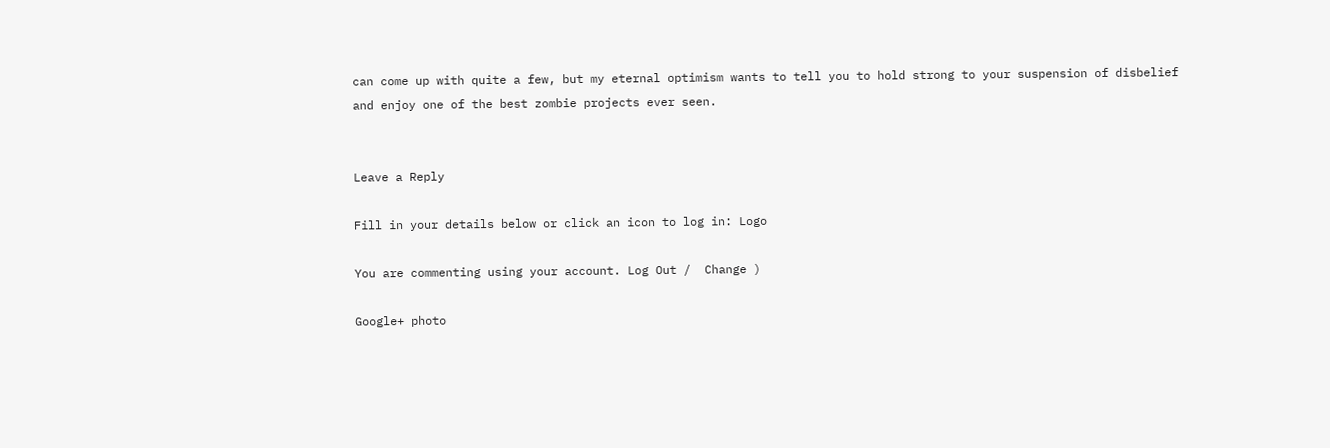can come up with quite a few, but my eternal optimism wants to tell you to hold strong to your suspension of disbelief and enjoy one of the best zombie projects ever seen.


Leave a Reply

Fill in your details below or click an icon to log in: Logo

You are commenting using your account. Log Out /  Change )

Google+ photo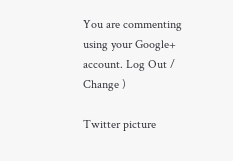You are commenting using your Google+ account. Log Out /  Change )

Twitter picture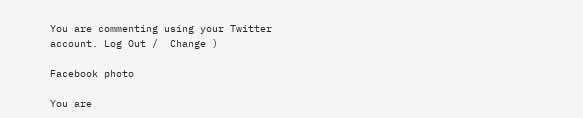You are commenting using your Twitter account. Log Out /  Change )

Facebook photo

You are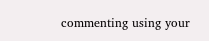commenting using your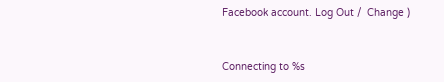Facebook account. Log Out /  Change )


Connecting to %s